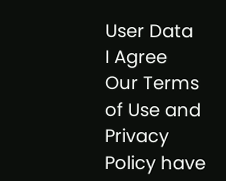User Data
I Agree
Our Terms of Use and Privacy Policy have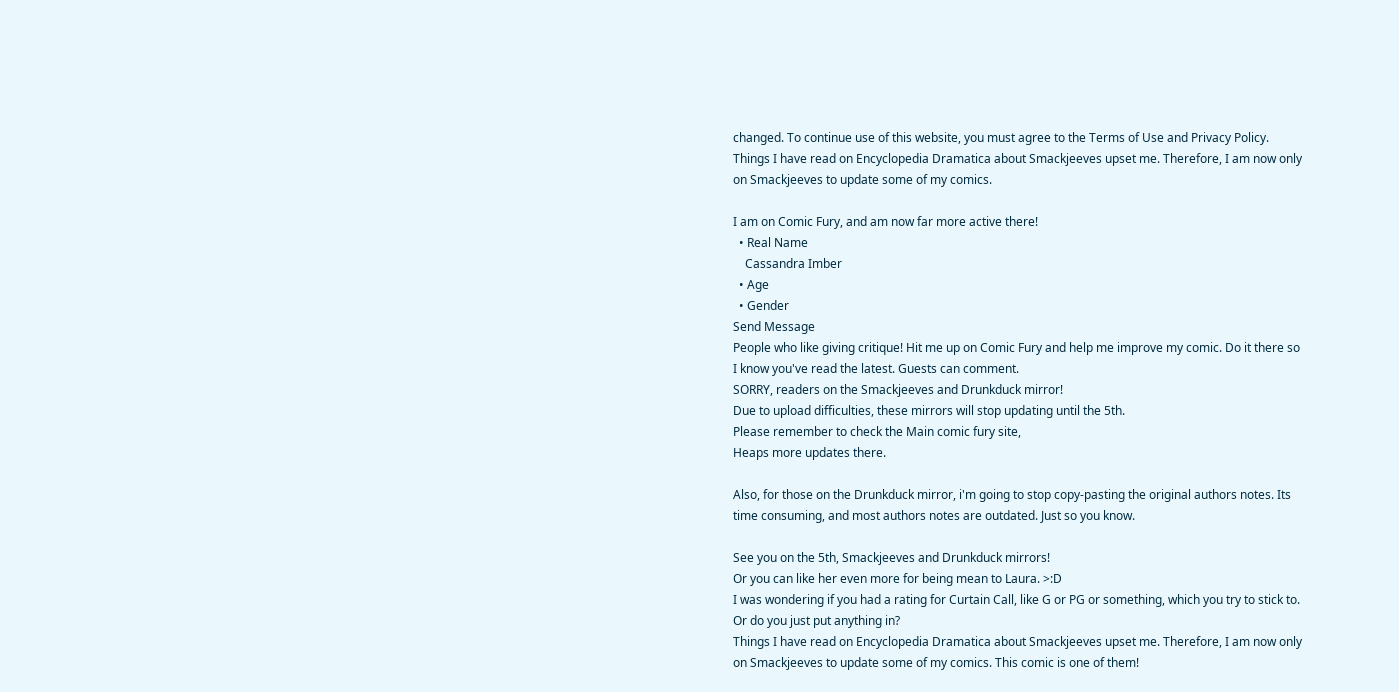changed. To continue use of this website, you must agree to the Terms of Use and Privacy Policy.
Things I have read on Encyclopedia Dramatica about Smackjeeves upset me. Therefore, I am now only on Smackjeeves to update some of my comics.

I am on Comic Fury, and am now far more active there!
  • Real Name
    Cassandra Imber
  • Age
  • Gender
Send Message
People who like giving critique! Hit me up on Comic Fury and help me improve my comic. Do it there so I know you've read the latest. Guests can comment.
SORRY, readers on the Smackjeeves and Drunkduck mirror!
Due to upload difficulties, these mirrors will stop updating until the 5th.
Please remember to check the Main comic fury site,
Heaps more updates there.

Also, for those on the Drunkduck mirror, i'm going to stop copy-pasting the original authors notes. Its time consuming, and most authors notes are outdated. Just so you know.

See you on the 5th, Smackjeeves and Drunkduck mirrors!
Or you can like her even more for being mean to Laura. >:D
I was wondering if you had a rating for Curtain Call, like G or PG or something, which you try to stick to. Or do you just put anything in?
Things I have read on Encyclopedia Dramatica about Smackjeeves upset me. Therefore, I am now only on Smackjeeves to update some of my comics. This comic is one of them!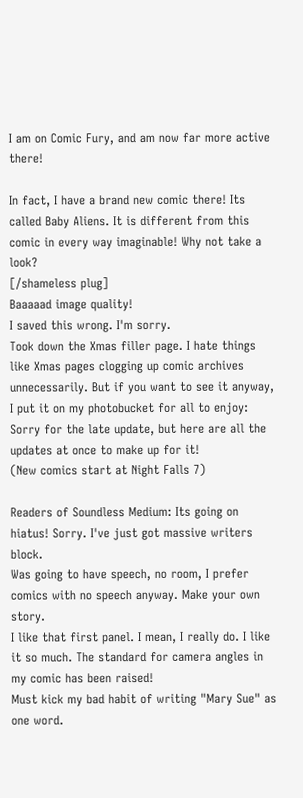I am on Comic Fury, and am now far more active there!

In fact, I have a brand new comic there! Its called Baby Aliens. It is different from this comic in every way imaginable! Why not take a look?
[/shameless plug]
Baaaaad image quality!
I saved this wrong. I'm sorry.
Took down the Xmas filler page. I hate things like Xmas pages clogging up comic archives unnecessarily. But if you want to see it anyway, I put it on my photobucket for all to enjoy:
Sorry for the late update, but here are all the updates at once to make up for it!
(New comics start at Night Falls 7)

Readers of Soundless Medium: Its going on hiatus! Sorry. I've just got massive writers block.
Was going to have speech, no room, I prefer comics with no speech anyway. Make your own story.
I like that first panel. I mean, I really do. I like it so much. The standard for camera angles in my comic has been raised!
Must kick my bad habit of writing "Mary Sue" as one word.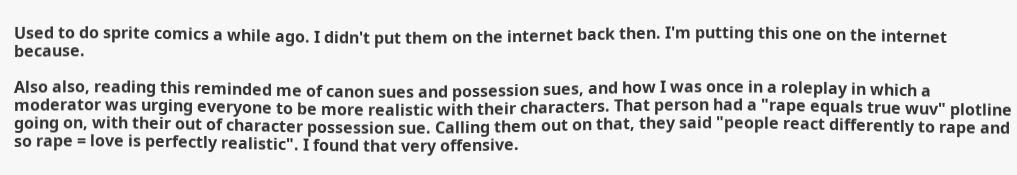Used to do sprite comics a while ago. I didn't put them on the internet back then. I'm putting this one on the internet because.

Also also, reading this reminded me of canon sues and possession sues, and how I was once in a roleplay in which a moderator was urging everyone to be more realistic with their characters. That person had a "rape equals true wuv" plotline going on, with their out of character possession sue. Calling them out on that, they said "people react differently to rape and so rape = love is perfectly realistic". I found that very offensive.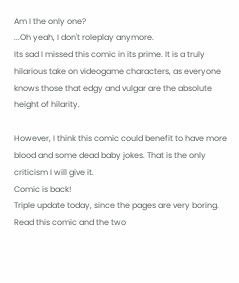Am I the only one?
...Oh yeah, I don't roleplay anymore.
Its sad I missed this comic in its prime. It is a truly hilarious take on videogame characters, as everyone knows those that edgy and vulgar are the absolute height of hilarity.

However, I think this comic could benefit to have more blood and some dead baby jokes. That is the only criticism I will give it.
Comic is back!
Triple update today, since the pages are very boring. Read this comic and the two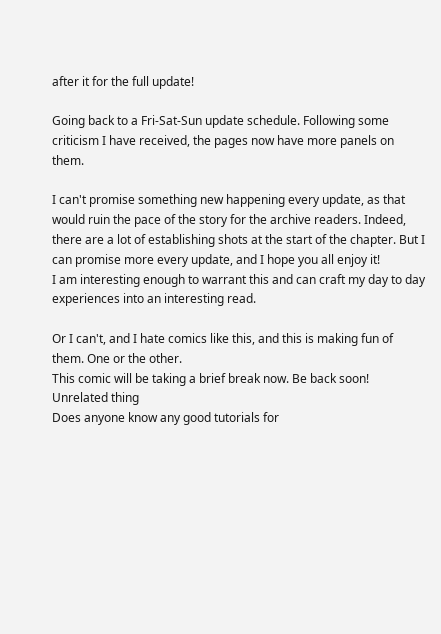after it for the full update!

Going back to a Fri-Sat-Sun update schedule. Following some criticism I have received, the pages now have more panels on them.

I can't promise something new happening every update, as that would ruin the pace of the story for the archive readers. Indeed, there are a lot of establishing shots at the start of the chapter. But I can promise more every update, and I hope you all enjoy it!
I am interesting enough to warrant this and can craft my day to day experiences into an interesting read.

Or I can't, and I hate comics like this, and this is making fun of them. One or the other.
This comic will be taking a brief break now. Be back soon!
Unrelated thing
Does anyone know any good tutorials for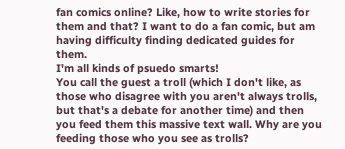fan comics online? Like, how to write stories for them and that? I want to do a fan comic, but am having difficulty finding dedicated guides for them.
I'm all kinds of psuedo smarts!
You call the guest a troll (which I don't like, as those who disagree with you aren't always trolls, but that's a debate for another time) and then you feed them this massive text wall. Why are you feeding those who you see as trolls?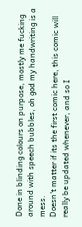Done in blinding colours on purpose, mostly me fucking around with speech bubbles, oh god my handwriting is a mess.
Doesn't matter if its the first comic here, this comic will really be updated whenever, and so I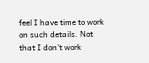feel I have time to work on such details. Not that I don't work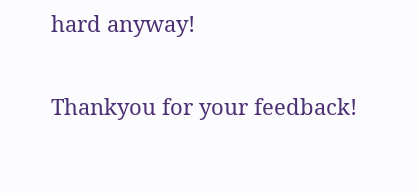hard anyway!

Thankyou for your feedback!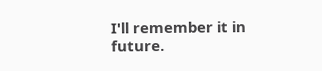I'll remember it in future.